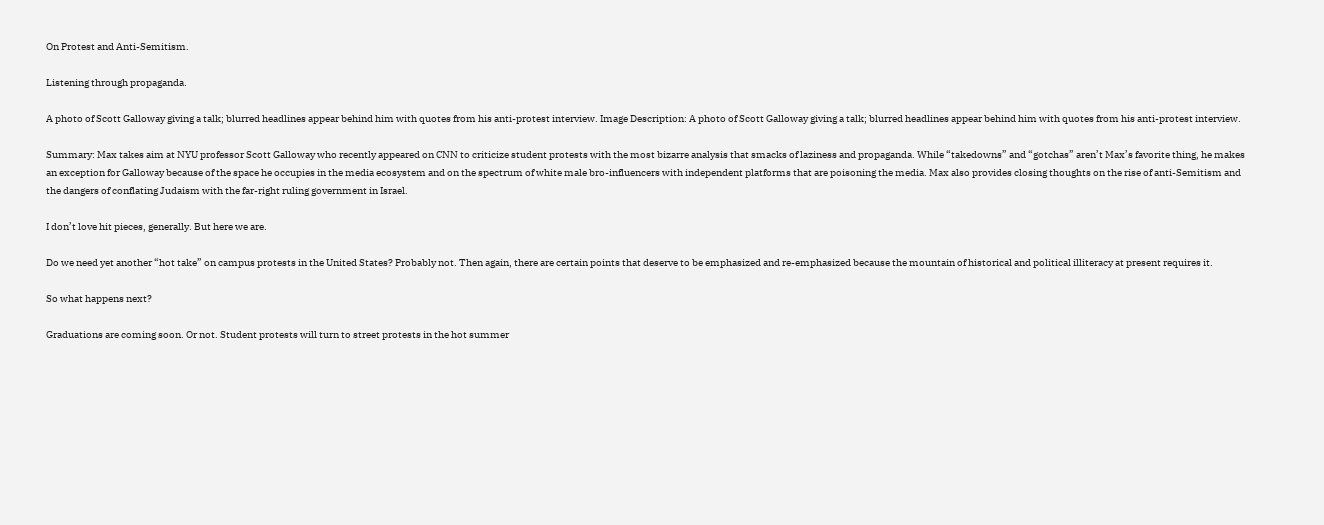On Protest and Anti-Semitism.

Listening through propaganda.

A photo of Scott Galloway giving a talk; blurred headlines appear behind him with quotes from his anti-protest interview. Image Description: A photo of Scott Galloway giving a talk; blurred headlines appear behind him with quotes from his anti-protest interview.

Summary: Max takes aim at NYU professor Scott Galloway who recently appeared on CNN to criticize student protests with the most bizarre analysis that smacks of laziness and propaganda. While “takedowns” and “gotchas” aren’t Max’s favorite thing, he makes an exception for Galloway because of the space he occupies in the media ecosystem and on the spectrum of white male bro-influencers with independent platforms that are poisoning the media. Max also provides closing thoughts on the rise of anti-Semitism and the dangers of conflating Judaism with the far-right ruling government in Israel.

I don’t love hit pieces, generally. But here we are.

Do we need yet another “hot take” on campus protests in the United States? Probably not. Then again, there are certain points that deserve to be emphasized and re-emphasized because the mountain of historical and political illiteracy at present requires it.

So what happens next?

Graduations are coming soon. Or not. Student protests will turn to street protests in the hot summer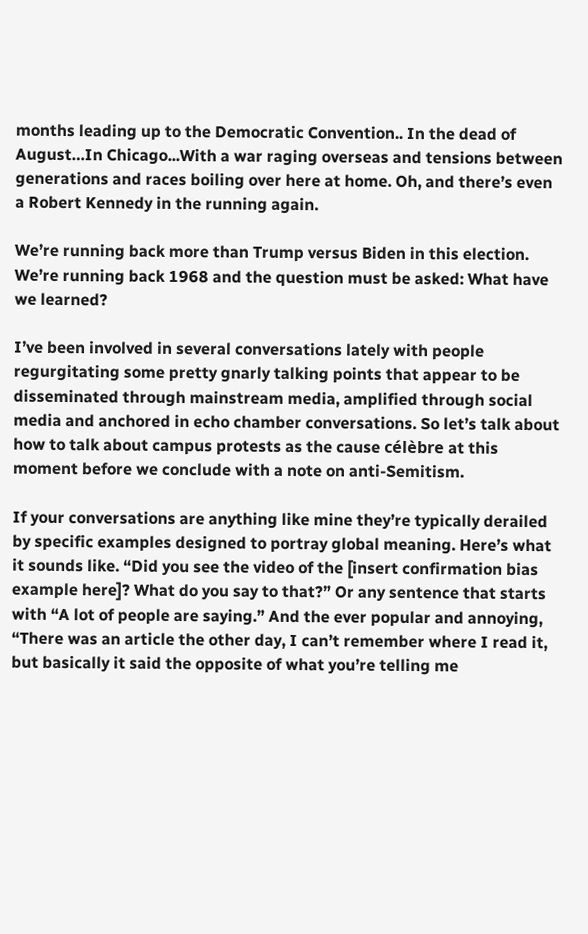months leading up to the Democratic Convention.. In the dead of August…In Chicago...With a war raging overseas and tensions between generations and races boiling over here at home. Oh, and there’s even a Robert Kennedy in the running again.

We’re running back more than Trump versus Biden in this election. We’re running back 1968 and the question must be asked: What have we learned?

I’ve been involved in several conversations lately with people regurgitating some pretty gnarly talking points that appear to be disseminated through mainstream media, amplified through social media and anchored in echo chamber conversations. So let’s talk about how to talk about campus protests as the cause célèbre at this moment before we conclude with a note on anti-Semitism.

If your conversations are anything like mine they’re typically derailed by specific examples designed to portray global meaning. Here’s what it sounds like. “Did you see the video of the [insert confirmation bias example here]? What do you say to that?” Or any sentence that starts with “A lot of people are saying.” And the ever popular and annoying, “There was an article the other day, I can’t remember where I read it, but basically it said the opposite of what you’re telling me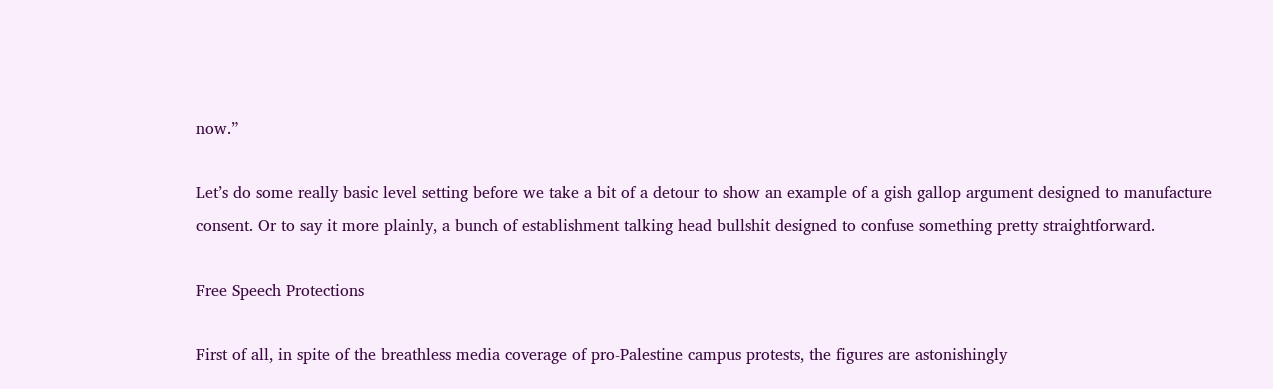now.”

Let’s do some really basic level setting before we take a bit of a detour to show an example of a gish gallop argument designed to manufacture consent. Or to say it more plainly, a bunch of establishment talking head bullshit designed to confuse something pretty straightforward.

Free Speech Protections

First of all, in spite of the breathless media coverage of pro-Palestine campus protests, the figures are astonishingly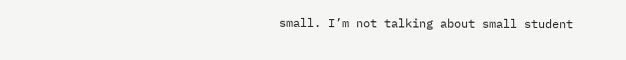small. I’m not talking about small student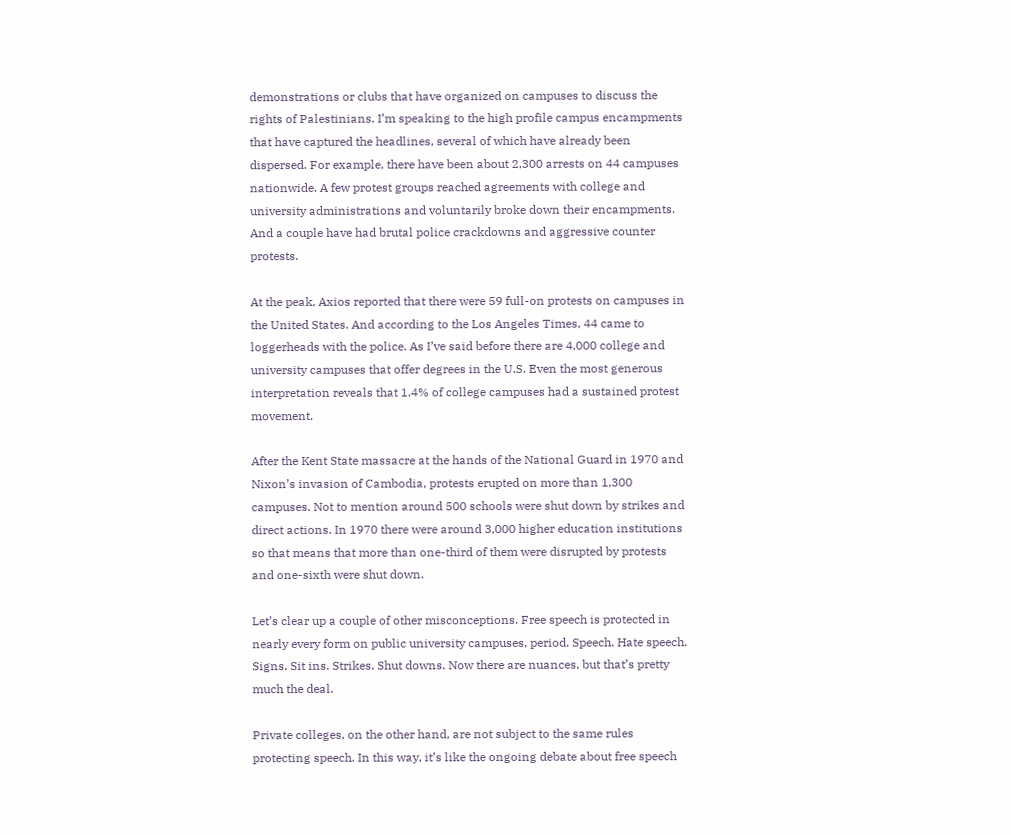demonstrations or clubs that have organized on campuses to discuss the rights of Palestinians. I’m speaking to the high profile campus encampments that have captured the headlines, several of which have already been dispersed. For example, there have been about 2,300 arrests on 44 campuses nationwide. A few protest groups reached agreements with college and university administrations and voluntarily broke down their encampments. And a couple have had brutal police crackdowns and aggressive counter protests.

At the peak, Axios reported that there were 59 full-on protests on campuses in the United States. And according to the Los Angeles Times, 44 came to loggerheads with the police. As I’ve said before there are 4,000 college and university campuses that offer degrees in the U.S. Even the most generous interpretation reveals that 1.4% of college campuses had a sustained protest movement.

After the Kent State massacre at the hands of the National Guard in 1970 and Nixon’s invasion of Cambodia, protests erupted on more than 1,300 campuses. Not to mention around 500 schools were shut down by strikes and direct actions. In 1970 there were around 3,000 higher education institutions so that means that more than one-third of them were disrupted by protests and one-sixth were shut down.

Let’s clear up a couple of other misconceptions. Free speech is protected in nearly every form on public university campuses, period. Speech. Hate speech. Signs. Sit ins. Strikes. Shut downs. Now there are nuances, but that’s pretty much the deal.

Private colleges, on the other hand, are not subject to the same rules protecting speech. In this way, it’s like the ongoing debate about free speech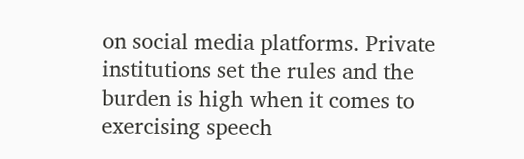on social media platforms. Private institutions set the rules and the burden is high when it comes to exercising speech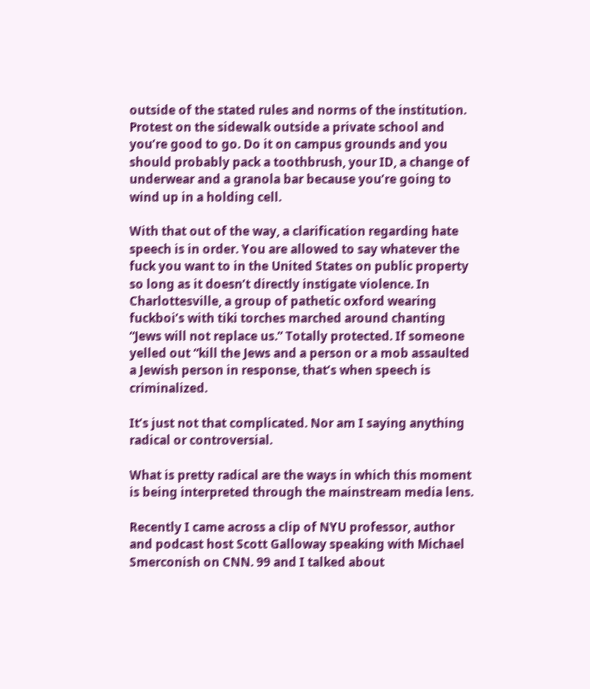outside of the stated rules and norms of the institution. Protest on the sidewalk outside a private school and you’re good to go. Do it on campus grounds and you should probably pack a toothbrush, your ID, a change of underwear and a granola bar because you’re going to wind up in a holding cell.

With that out of the way, a clarification regarding hate speech is in order. You are allowed to say whatever the fuck you want to in the United States on public property so long as it doesn’t directly instigate violence. In Charlottesville, a group of pathetic oxford wearing fuckboi’s with tiki torches marched around chanting “Jews will not replace us.” Totally protected. If someone yelled out “kill the Jews and a person or a mob assaulted a Jewish person in response, that’s when speech is criminalized.

It’s just not that complicated. Nor am I saying anything radical or controversial.

What is pretty radical are the ways in which this moment is being interpreted through the mainstream media lens.

Recently I came across a clip of NYU professor, author and podcast host Scott Galloway speaking with Michael Smerconish on CNN. 99 and I talked about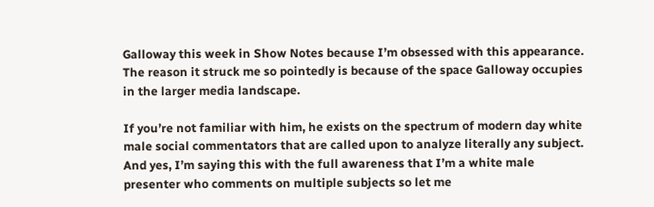Galloway this week in Show Notes because I’m obsessed with this appearance. The reason it struck me so pointedly is because of the space Galloway occupies in the larger media landscape.

If you’re not familiar with him, he exists on the spectrum of modern day white male social commentators that are called upon to analyze literally any subject. And yes, I’m saying this with the full awareness that I’m a white male presenter who comments on multiple subjects so let me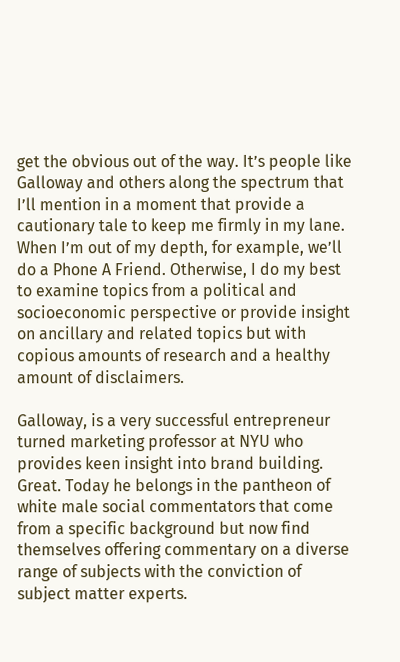get the obvious out of the way. It’s people like Galloway and others along the spectrum that I’ll mention in a moment that provide a cautionary tale to keep me firmly in my lane. When I’m out of my depth, for example, we’ll do a Phone A Friend. Otherwise, I do my best to examine topics from a political and socioeconomic perspective or provide insight on ancillary and related topics but with copious amounts of research and a healthy amount of disclaimers.

Galloway, is a very successful entrepreneur turned marketing professor at NYU who provides keen insight into brand building. Great. Today he belongs in the pantheon of white male social commentators that come from a specific background but now find themselves offering commentary on a diverse range of subjects with the conviction of subject matter experts.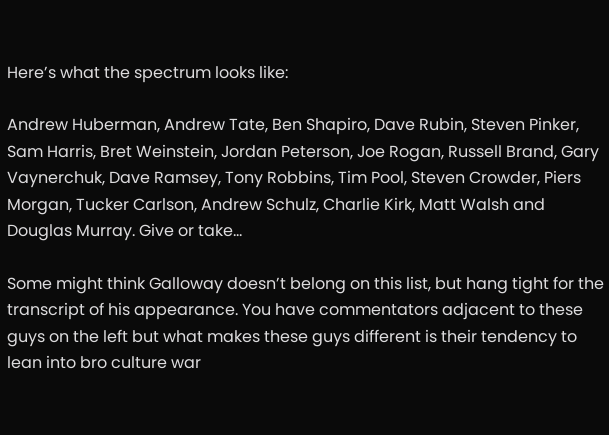Here’s what the spectrum looks like:

Andrew Huberman, Andrew Tate, Ben Shapiro, Dave Rubin, Steven Pinker, Sam Harris, Bret Weinstein, Jordan Peterson, Joe Rogan, Russell Brand, Gary Vaynerchuk, Dave Ramsey, Tony Robbins, Tim Pool, Steven Crowder, Piers Morgan, Tucker Carlson, Andrew Schulz, Charlie Kirk, Matt Walsh and Douglas Murray. Give or take…

Some might think Galloway doesn’t belong on this list, but hang tight for the transcript of his appearance. You have commentators adjacent to these guys on the left but what makes these guys different is their tendency to lean into bro culture war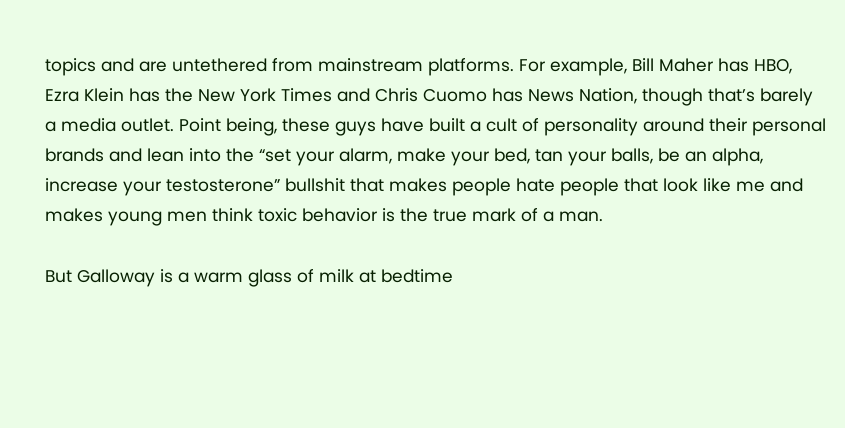topics and are untethered from mainstream platforms. For example, Bill Maher has HBO, Ezra Klein has the New York Times and Chris Cuomo has News Nation, though that’s barely a media outlet. Point being, these guys have built a cult of personality around their personal brands and lean into the “set your alarm, make your bed, tan your balls, be an alpha, increase your testosterone” bullshit that makes people hate people that look like me and makes young men think toxic behavior is the true mark of a man.

But Galloway is a warm glass of milk at bedtime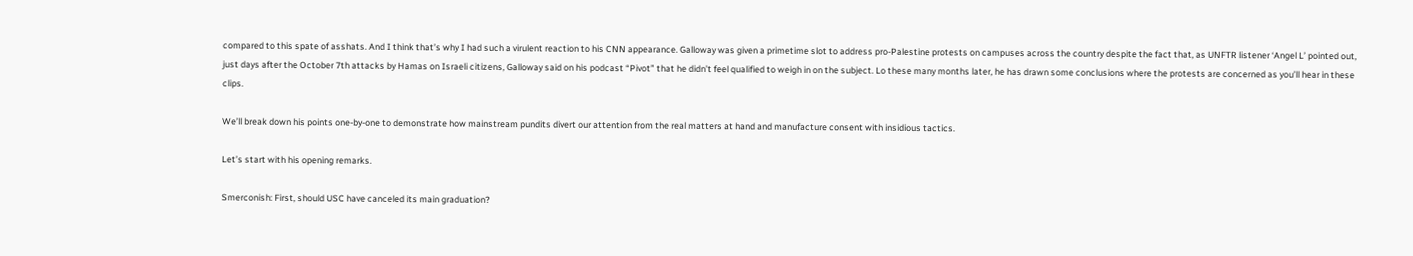compared to this spate of asshats. And I think that’s why I had such a virulent reaction to his CNN appearance. Galloway was given a primetime slot to address pro-Palestine protests on campuses across the country despite the fact that, as UNFTR listener ‘Angel L’ pointed out, just days after the October 7th attacks by Hamas on Israeli citizens, Galloway said on his podcast “Pivot” that he didn’t feel qualified to weigh in on the subject. Lo these many months later, he has drawn some conclusions where the protests are concerned as you’ll hear in these clips.

We’ll break down his points one-by-one to demonstrate how mainstream pundits divert our attention from the real matters at hand and manufacture consent with insidious tactics.

Let’s start with his opening remarks.

Smerconish: First, should USC have canceled its main graduation?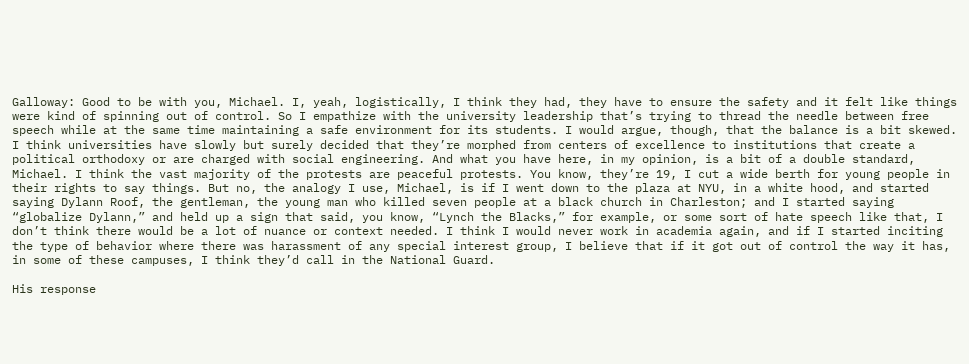Galloway: Good to be with you, Michael. I, yeah, logistically, I think they had, they have to ensure the safety and it felt like things were kind of spinning out of control. So I empathize with the university leadership that’s trying to thread the needle between free speech while at the same time maintaining a safe environment for its students. I would argue, though, that the balance is a bit skewed. I think universities have slowly but surely decided that they’re morphed from centers of excellence to institutions that create a political orthodoxy or are charged with social engineering. And what you have here, in my opinion, is a bit of a double standard, Michael. I think the vast majority of the protests are peaceful protests. You know, they’re 19, I cut a wide berth for young people in their rights to say things. But no, the analogy I use, Michael, is if I went down to the plaza at NYU, in a white hood, and started saying Dylann Roof, the gentleman, the young man who killed seven people at a black church in Charleston; and I started saying “globalize Dylann,” and held up a sign that said, you know, “Lynch the Blacks,” for example, or some sort of hate speech like that, I don’t think there would be a lot of nuance or context needed. I think I would never work in academia again, and if I started inciting the type of behavior where there was harassment of any special interest group, I believe that if it got out of control the way it has, in some of these campuses, I think they’d call in the National Guard.

His response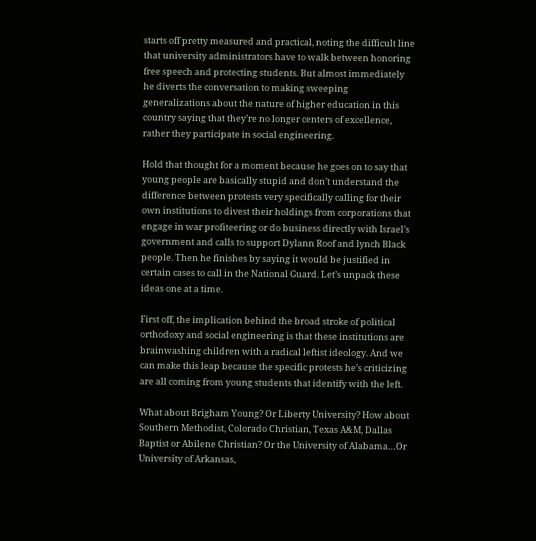starts off pretty measured and practical, noting the difficult line that university administrators have to walk between honoring free speech and protecting students. But almost immediately he diverts the conversation to making sweeping generalizations about the nature of higher education in this country saying that they’re no longer centers of excellence, rather they participate in social engineering.

Hold that thought for a moment because he goes on to say that young people are basically stupid and don’t understand the difference between protests very specifically calling for their own institutions to divest their holdings from corporations that engage in war profiteering or do business directly with Israel’s government and calls to support Dylann Roof and lynch Black people. Then he finishes by saying it would be justified in certain cases to call in the National Guard. Let’s unpack these ideas one at a time.

First off, the implication behind the broad stroke of political orthodoxy and social engineering is that these institutions are brainwashing children with a radical leftist ideology. And we can make this leap because the specific protests he’s criticizing are all coming from young students that identify with the left.

What about Brigham Young? Or Liberty University? How about Southern Methodist, Colorado Christian, Texas A&M, Dallas Baptist or Abilene Christian? Or the University of Alabama…Or University of Arkansas,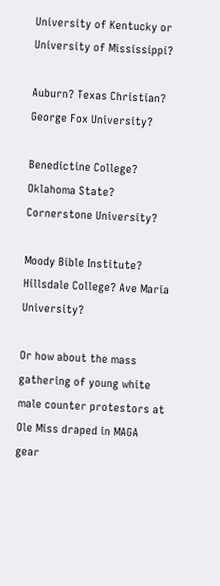University of Kentucky or University of Mississippi?

Auburn? Texas Christian? George Fox University?

Benedictine College? Oklahoma State? Cornerstone University?

Moody Bible Institute? Hillsdale College? Ave Maria University?

Or how about the mass gathering of young white male counter protestors at Ole Miss draped in MAGA gear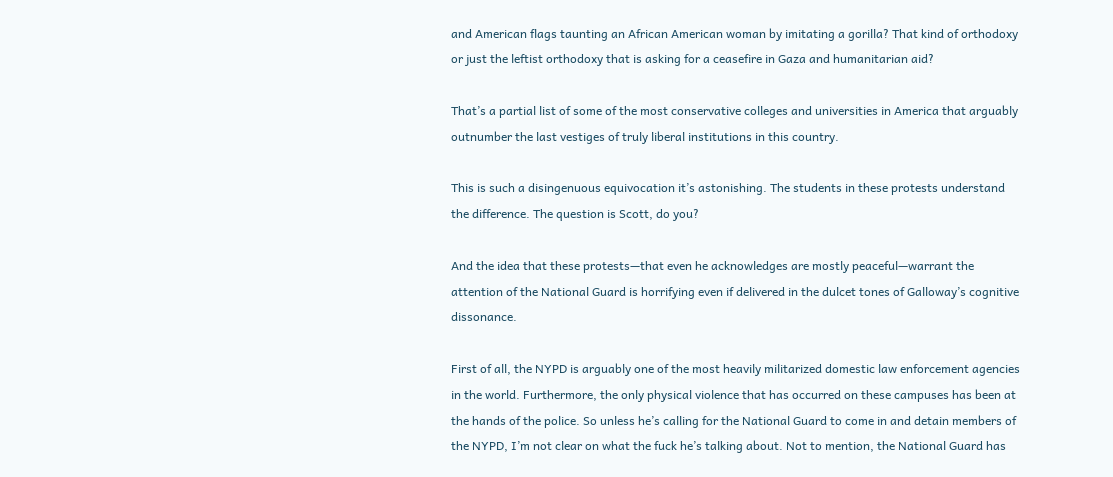and American flags taunting an African American woman by imitating a gorilla? That kind of orthodoxy or just the leftist orthodoxy that is asking for a ceasefire in Gaza and humanitarian aid?

That’s a partial list of some of the most conservative colleges and universities in America that arguably outnumber the last vestiges of truly liberal institutions in this country.

This is such a disingenuous equivocation it’s astonishing. The students in these protests understand the difference. The question is Scott, do you?

And the idea that these protests—that even he acknowledges are mostly peaceful—warrant the attention of the National Guard is horrifying even if delivered in the dulcet tones of Galloway’s cognitive dissonance.

First of all, the NYPD is arguably one of the most heavily militarized domestic law enforcement agencies in the world. Furthermore, the only physical violence that has occurred on these campuses has been at the hands of the police. So unless he’s calling for the National Guard to come in and detain members of the NYPD, I’m not clear on what the fuck he’s talking about. Not to mention, the National Guard has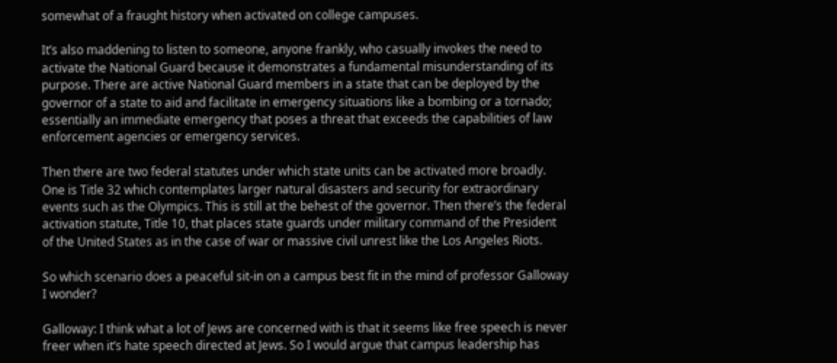somewhat of a fraught history when activated on college campuses.

It’s also maddening to listen to someone, anyone frankly, who casually invokes the need to activate the National Guard because it demonstrates a fundamental misunderstanding of its purpose. There are active National Guard members in a state that can be deployed by the governor of a state to aid and facilitate in emergency situations like a bombing or a tornado; essentially an immediate emergency that poses a threat that exceeds the capabilities of law enforcement agencies or emergency services.

Then there are two federal statutes under which state units can be activated more broadly. One is Title 32 which contemplates larger natural disasters and security for extraordinary events such as the Olympics. This is still at the behest of the governor. Then there’s the federal activation statute, Title 10, that places state guards under military command of the President of the United States as in the case of war or massive civil unrest like the Los Angeles Riots.

So which scenario does a peaceful sit-in on a campus best fit in the mind of professor Galloway I wonder?

Galloway: I think what a lot of Jews are concerned with is that it seems like free speech is never freer when it’s hate speech directed at Jews. So I would argue that campus leadership has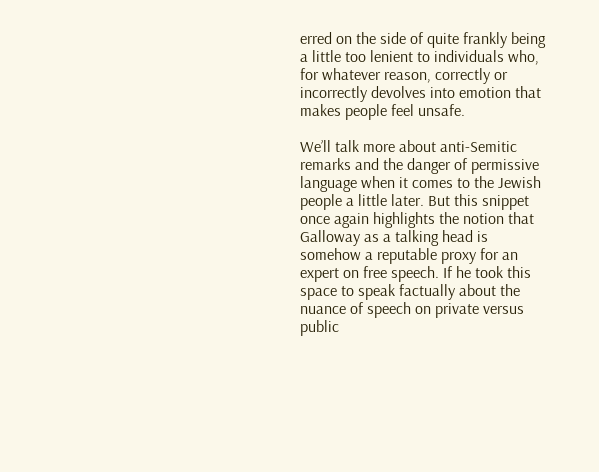erred on the side of quite frankly being a little too lenient to individuals who, for whatever reason, correctly or incorrectly devolves into emotion that makes people feel unsafe.

We’ll talk more about anti-Semitic remarks and the danger of permissive language when it comes to the Jewish people a little later. But this snippet once again highlights the notion that Galloway as a talking head is somehow a reputable proxy for an expert on free speech. If he took this space to speak factually about the nuance of speech on private versus public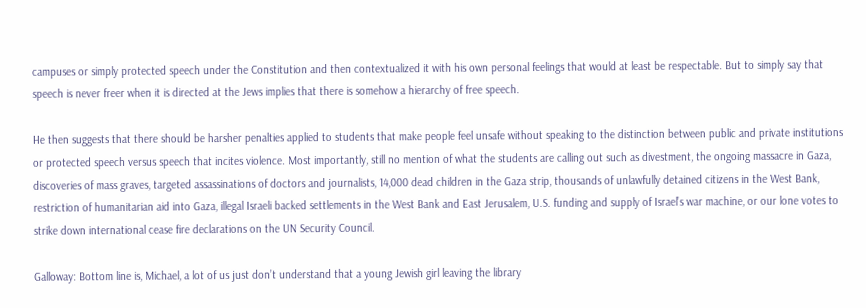campuses or simply protected speech under the Constitution and then contextualized it with his own personal feelings that would at least be respectable. But to simply say that speech is never freer when it is directed at the Jews implies that there is somehow a hierarchy of free speech.

He then suggests that there should be harsher penalties applied to students that make people feel unsafe without speaking to the distinction between public and private institutions or protected speech versus speech that incites violence. Most importantly, still no mention of what the students are calling out such as divestment, the ongoing massacre in Gaza, discoveries of mass graves, targeted assassinations of doctors and journalists, 14,000 dead children in the Gaza strip, thousands of unlawfully detained citizens in the West Bank, restriction of humanitarian aid into Gaza, illegal Israeli backed settlements in the West Bank and East Jerusalem, U.S. funding and supply of Israel’s war machine, or our lone votes to strike down international cease fire declarations on the UN Security Council.

Galloway: Bottom line is, Michael, a lot of us just don’t understand that a young Jewish girl leaving the library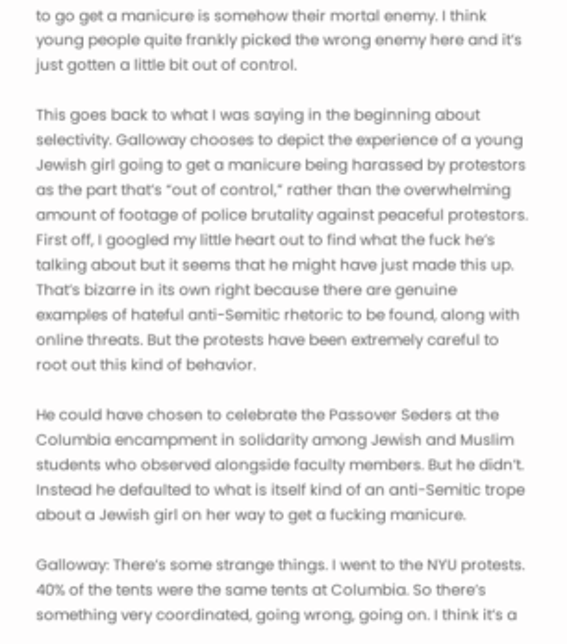to go get a manicure is somehow their mortal enemy. I think young people quite frankly picked the wrong enemy here and it’s just gotten a little bit out of control.

This goes back to what I was saying in the beginning about selectivity. Galloway chooses to depict the experience of a young Jewish girl going to get a manicure being harassed by protestors as the part that’s “out of control,” rather than the overwhelming amount of footage of police brutality against peaceful protestors. First off, I googled my little heart out to find what the fuck he’s talking about but it seems that he might have just made this up. That’s bizarre in its own right because there are genuine examples of hateful anti-Semitic rhetoric to be found, along with online threats. But the protests have been extremely careful to root out this kind of behavior.

He could have chosen to celebrate the Passover Seders at the Columbia encampment in solidarity among Jewish and Muslim students who observed alongside faculty members. But he didn’t. Instead he defaulted to what is itself kind of an anti-Semitic trope about a Jewish girl on her way to get a fucking manicure.

Galloway: There’s some strange things. I went to the NYU protests. 40% of the tents were the same tents at Columbia. So there’s something very coordinated, going wrong, going on. I think it’s a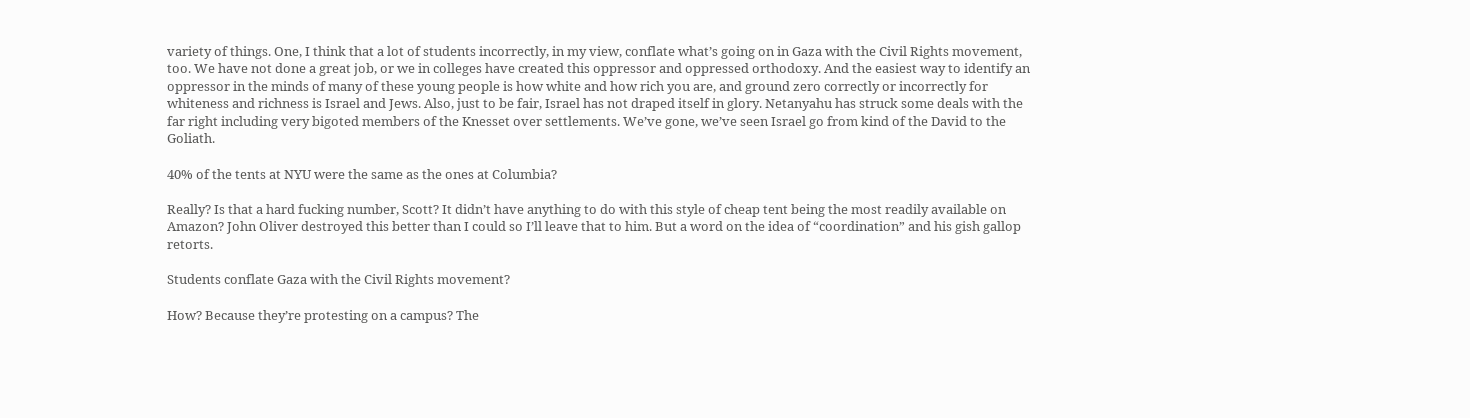variety of things. One, I think that a lot of students incorrectly, in my view, conflate what’s going on in Gaza with the Civil Rights movement, too. We have not done a great job, or we in colleges have created this oppressor and oppressed orthodoxy. And the easiest way to identify an oppressor in the minds of many of these young people is how white and how rich you are, and ground zero correctly or incorrectly for whiteness and richness is Israel and Jews. Also, just to be fair, Israel has not draped itself in glory. Netanyahu has struck some deals with the far right including very bigoted members of the Knesset over settlements. We’ve gone, we’ve seen Israel go from kind of the David to the Goliath.

40% of the tents at NYU were the same as the ones at Columbia?

Really? Is that a hard fucking number, Scott? It didn’t have anything to do with this style of cheap tent being the most readily available on Amazon? John Oliver destroyed this better than I could so I’ll leave that to him. But a word on the idea of “coordination” and his gish gallop retorts.

Students conflate Gaza with the Civil Rights movement?

How? Because they’re protesting on a campus? The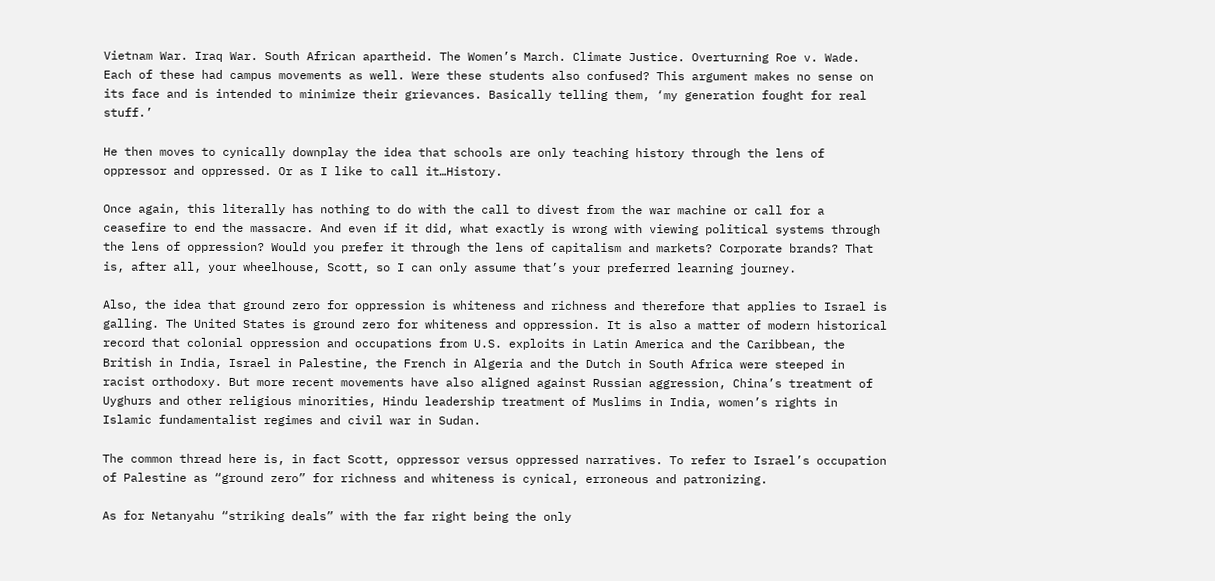Vietnam War. Iraq War. South African apartheid. The Women’s March. Climate Justice. Overturning Roe v. Wade. Each of these had campus movements as well. Were these students also confused? This argument makes no sense on its face and is intended to minimize their grievances. Basically telling them, ‘my generation fought for real stuff.’

He then moves to cynically downplay the idea that schools are only teaching history through the lens of oppressor and oppressed. Or as I like to call it…History.

Once again, this literally has nothing to do with the call to divest from the war machine or call for a ceasefire to end the massacre. And even if it did, what exactly is wrong with viewing political systems through the lens of oppression? Would you prefer it through the lens of capitalism and markets? Corporate brands? That is, after all, your wheelhouse, Scott, so I can only assume that’s your preferred learning journey.

Also, the idea that ground zero for oppression is whiteness and richness and therefore that applies to Israel is galling. The United States is ground zero for whiteness and oppression. It is also a matter of modern historical record that colonial oppression and occupations from U.S. exploits in Latin America and the Caribbean, the British in India, Israel in Palestine, the French in Algeria and the Dutch in South Africa were steeped in racist orthodoxy. But more recent movements have also aligned against Russian aggression, China’s treatment of Uyghurs and other religious minorities, Hindu leadership treatment of Muslims in India, women’s rights in Islamic fundamentalist regimes and civil war in Sudan.

The common thread here is, in fact Scott, oppressor versus oppressed narratives. To refer to Israel’s occupation of Palestine as “ground zero” for richness and whiteness is cynical, erroneous and patronizing.

As for Netanyahu “striking deals” with the far right being the only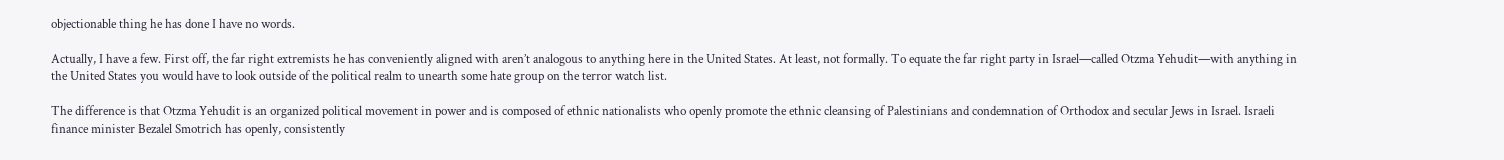objectionable thing he has done I have no words.

Actually, I have a few. First off, the far right extremists he has conveniently aligned with aren’t analogous to anything here in the United States. At least, not formally. To equate the far right party in Israel—called Otzma Yehudit—with anything in the United States you would have to look outside of the political realm to unearth some hate group on the terror watch list.

The difference is that Otzma Yehudit is an organized political movement in power and is composed of ethnic nationalists who openly promote the ethnic cleansing of Palestinians and condemnation of Orthodox and secular Jews in Israel. Israeli finance minister Bezalel Smotrich has openly, consistently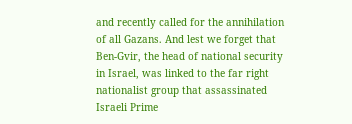and recently called for the annihilation of all Gazans. And lest we forget that Ben-Gvir, the head of national security in Israel, was linked to the far right nationalist group that assassinated Israeli Prime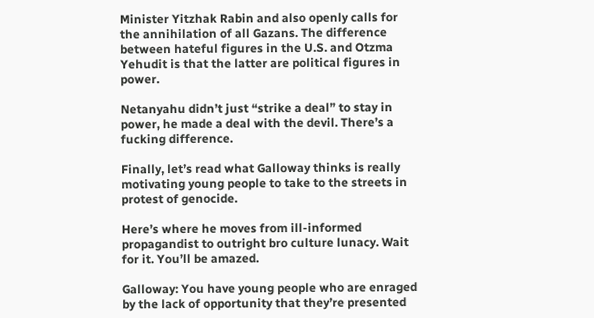Minister Yitzhak Rabin and also openly calls for the annihilation of all Gazans. The difference between hateful figures in the U.S. and Otzma Yehudit is that the latter are political figures in power.

Netanyahu didn’t just “strike a deal” to stay in power, he made a deal with the devil. There’s a fucking difference.

Finally, let’s read what Galloway thinks is really motivating young people to take to the streets in protest of genocide.

Here’s where he moves from ill-informed propagandist to outright bro culture lunacy. Wait for it. You’ll be amazed.

Galloway: You have young people who are enraged by the lack of opportunity that they’re presented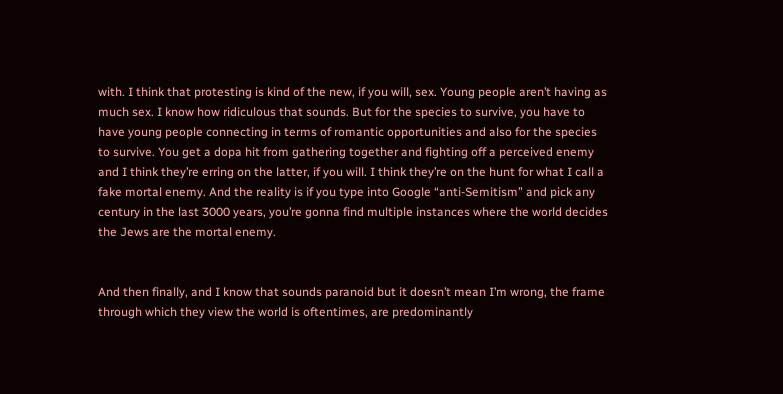with. I think that protesting is kind of the new, if you will, sex. Young people aren’t having as much sex. I know how ridiculous that sounds. But for the species to survive, you have to have young people connecting in terms of romantic opportunities and also for the species to survive. You get a dopa hit from gathering together and fighting off a perceived enemy and I think they’re erring on the latter, if you will. I think they’re on the hunt for what I call a fake mortal enemy. And the reality is if you type into Google “anti-Semitism” and pick any century in the last 3000 years, you’re gonna find multiple instances where the world decides the Jews are the mortal enemy.


And then finally, and I know that sounds paranoid but it doesn’t mean I’m wrong, the frame through which they view the world is oftentimes, are predominantly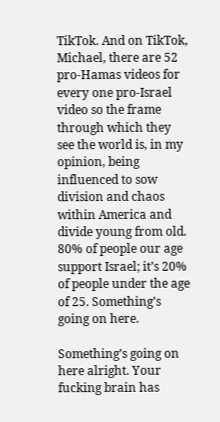TikTok. And on TikTok, Michael, there are 52 pro-Hamas videos for every one pro-Israel video so the frame through which they see the world is, in my opinion, being influenced to sow division and chaos within America and divide young from old. 80% of people our age support Israel; it’s 20% of people under the age of 25. Something’s going on here.

Something’s going on here alright. Your fucking brain has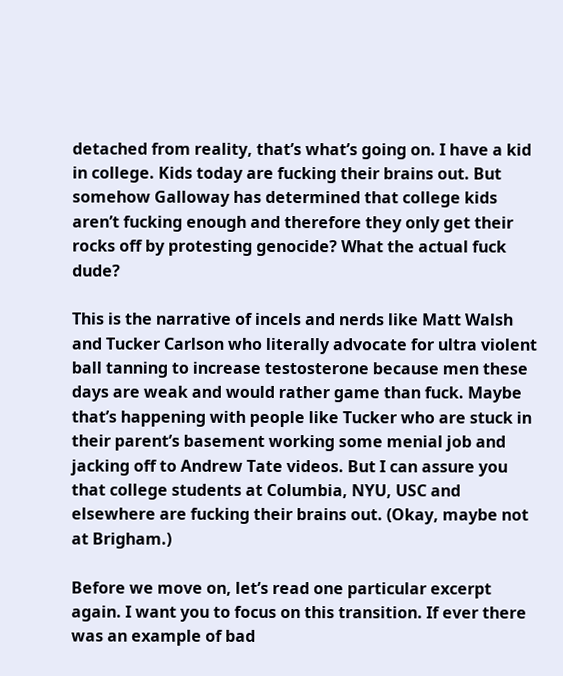detached from reality, that’s what’s going on. I have a kid in college. Kids today are fucking their brains out. But somehow Galloway has determined that college kids aren’t fucking enough and therefore they only get their rocks off by protesting genocide? What the actual fuck dude?

This is the narrative of incels and nerds like Matt Walsh and Tucker Carlson who literally advocate for ultra violent ball tanning to increase testosterone because men these days are weak and would rather game than fuck. Maybe that’s happening with people like Tucker who are stuck in their parent’s basement working some menial job and jacking off to Andrew Tate videos. But I can assure you that college students at Columbia, NYU, USC and elsewhere are fucking their brains out. (Okay, maybe not at Brigham.)

Before we move on, let’s read one particular excerpt again. I want you to focus on this transition. If ever there was an example of bad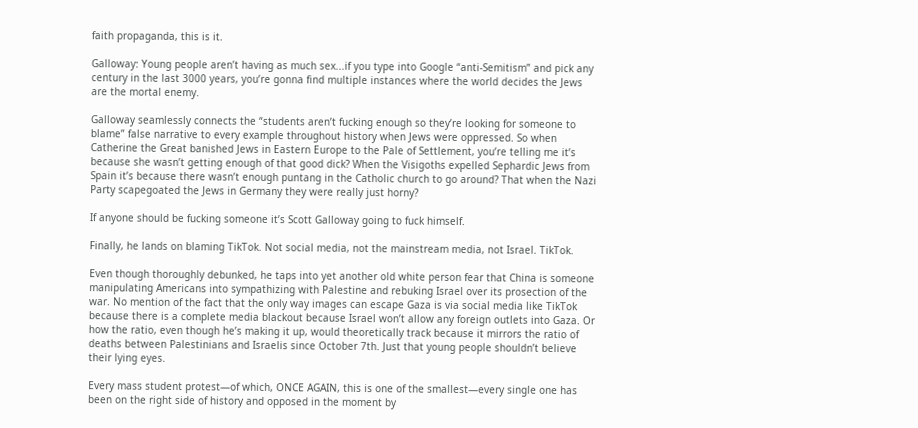faith propaganda, this is it.

Galloway: Young people aren’t having as much sex...if you type into Google “anti-Semitism” and pick any century in the last 3000 years, you’re gonna find multiple instances where the world decides the Jews are the mortal enemy.

Galloway seamlessly connects the “students aren’t fucking enough so they’re looking for someone to blame” false narrative to every example throughout history when Jews were oppressed. So when Catherine the Great banished Jews in Eastern Europe to the Pale of Settlement, you’re telling me it’s because she wasn’t getting enough of that good dick? When the Visigoths expelled Sephardic Jews from Spain it’s because there wasn’t enough puntang in the Catholic church to go around? That when the Nazi Party scapegoated the Jews in Germany they were really just horny?

If anyone should be fucking someone it’s Scott Galloway going to fuck himself.

Finally, he lands on blaming TikTok. Not social media, not the mainstream media, not Israel. TikTok.

Even though thoroughly debunked, he taps into yet another old white person fear that China is someone manipulating Americans into sympathizing with Palestine and rebuking Israel over its prosection of the war. No mention of the fact that the only way images can escape Gaza is via social media like TikTok because there is a complete media blackout because Israel won’t allow any foreign outlets into Gaza. Or how the ratio, even though he’s making it up, would theoretically track because it mirrors the ratio of deaths between Palestinians and Israelis since October 7th. Just that young people shouldn’t believe their lying eyes.

Every mass student protest—of which, ONCE AGAIN, this is one of the smallest—every single one has been on the right side of history and opposed in the moment by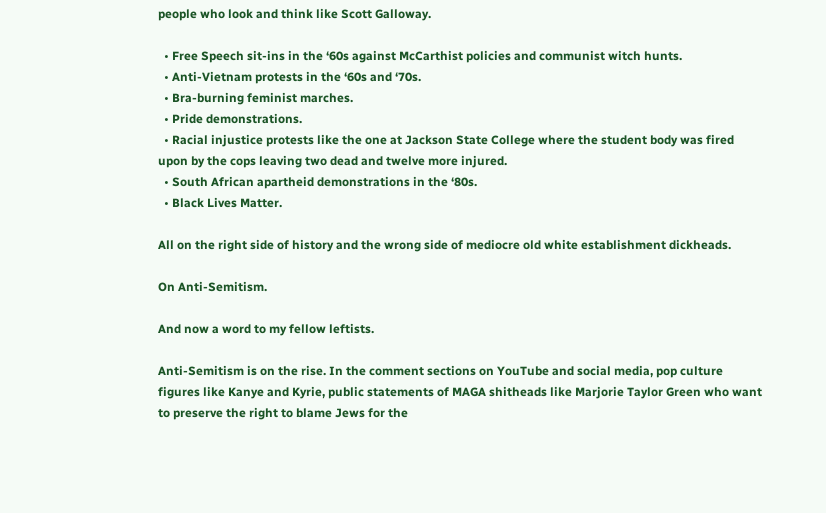people who look and think like Scott Galloway.

  • Free Speech sit-ins in the ‘60s against McCarthist policies and communist witch hunts.
  • Anti-Vietnam protests in the ‘60s and ‘70s.
  • Bra-burning feminist marches.
  • Pride demonstrations.
  • Racial injustice protests like the one at Jackson State College where the student body was fired upon by the cops leaving two dead and twelve more injured.
  • South African apartheid demonstrations in the ‘80s.
  • Black Lives Matter.

All on the right side of history and the wrong side of mediocre old white establishment dickheads.

On Anti-Semitism.

And now a word to my fellow leftists.

Anti-Semitism is on the rise. In the comment sections on YouTube and social media, pop culture figures like Kanye and Kyrie, public statements of MAGA shitheads like Marjorie Taylor Green who want to preserve the right to blame Jews for the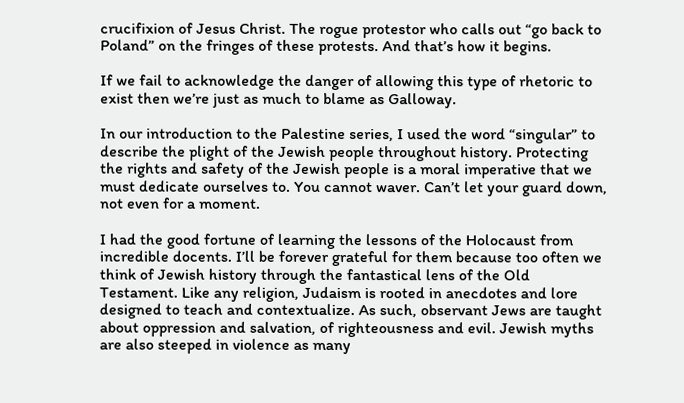crucifixion of Jesus Christ. The rogue protestor who calls out “go back to Poland” on the fringes of these protests. And that’s how it begins.

If we fail to acknowledge the danger of allowing this type of rhetoric to exist then we’re just as much to blame as Galloway.

In our introduction to the Palestine series, I used the word “singular” to describe the plight of the Jewish people throughout history. Protecting the rights and safety of the Jewish people is a moral imperative that we must dedicate ourselves to. You cannot waver. Can’t let your guard down, not even for a moment.

I had the good fortune of learning the lessons of the Holocaust from incredible docents. I’ll be forever grateful for them because too often we think of Jewish history through the fantastical lens of the Old Testament. Like any religion, Judaism is rooted in anecdotes and lore designed to teach and contextualize. As such, observant Jews are taught about oppression and salvation, of righteousness and evil. Jewish myths are also steeped in violence as many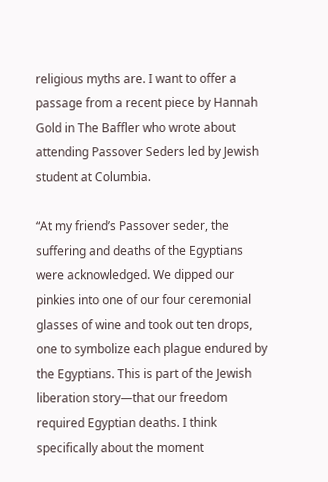religious myths are. I want to offer a passage from a recent piece by Hannah Gold in The Baffler who wrote about attending Passover Seders led by Jewish student at Columbia.

“At my friend’s Passover seder, the suffering and deaths of the Egyptians were acknowledged. We dipped our pinkies into one of our four ceremonial glasses of wine and took out ten drops, one to symbolize each plague endured by the Egyptians. This is part of the Jewish liberation story—that our freedom required Egyptian deaths. I think specifically about the moment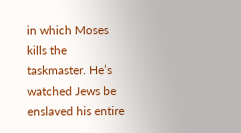in which Moses kills the taskmaster. He’s watched Jews be enslaved his entire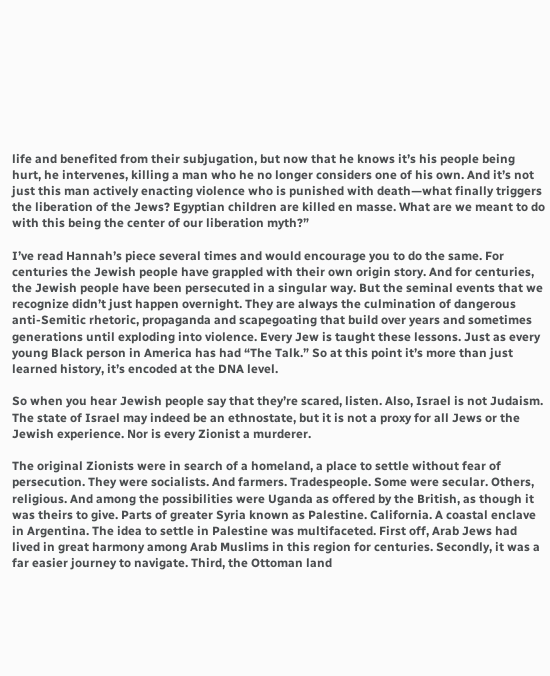life and benefited from their subjugation, but now that he knows it’s his people being hurt, he intervenes, killing a man who he no longer considers one of his own. And it’s not just this man actively enacting violence who is punished with death—what finally triggers the liberation of the Jews? Egyptian children are killed en masse. What are we meant to do with this being the center of our liberation myth?”

I’ve read Hannah’s piece several times and would encourage you to do the same. For centuries the Jewish people have grappled with their own origin story. And for centuries, the Jewish people have been persecuted in a singular way. But the seminal events that we recognize didn’t just happen overnight. They are always the culmination of dangerous anti-Semitic rhetoric, propaganda and scapegoating that build over years and sometimes generations until exploding into violence. Every Jew is taught these lessons. Just as every young Black person in America has had “The Talk.” So at this point it’s more than just learned history, it’s encoded at the DNA level.

So when you hear Jewish people say that they’re scared, listen. Also, Israel is not Judaism. The state of Israel may indeed be an ethnostate, but it is not a proxy for all Jews or the Jewish experience. Nor is every Zionist a murderer.

The original Zionists were in search of a homeland, a place to settle without fear of persecution. They were socialists. And farmers. Tradespeople. Some were secular. Others, religious. And among the possibilities were Uganda as offered by the British, as though it was theirs to give. Parts of greater Syria known as Palestine. California. A coastal enclave in Argentina. The idea to settle in Palestine was multifaceted. First off, Arab Jews had lived in great harmony among Arab Muslims in this region for centuries. Secondly, it was a far easier journey to navigate. Third, the Ottoman land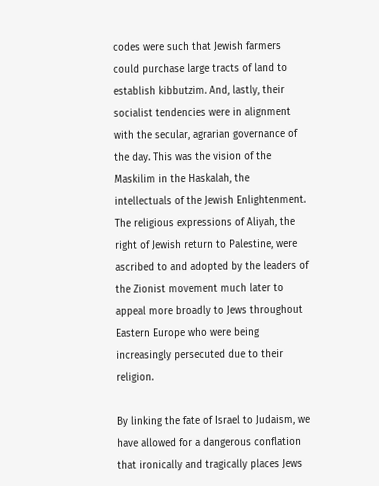codes were such that Jewish farmers could purchase large tracts of land to establish kibbutzim. And, lastly, their socialist tendencies were in alignment with the secular, agrarian governance of the day. This was the vision of the Maskilim in the Haskalah, the intellectuals of the Jewish Enlightenment. The religious expressions of Aliyah, the right of Jewish return to Palestine, were ascribed to and adopted by the leaders of the Zionist movement much later to appeal more broadly to Jews throughout Eastern Europe who were being increasingly persecuted due to their religion.

By linking the fate of Israel to Judaism, we have allowed for a dangerous conflation that ironically and tragically places Jews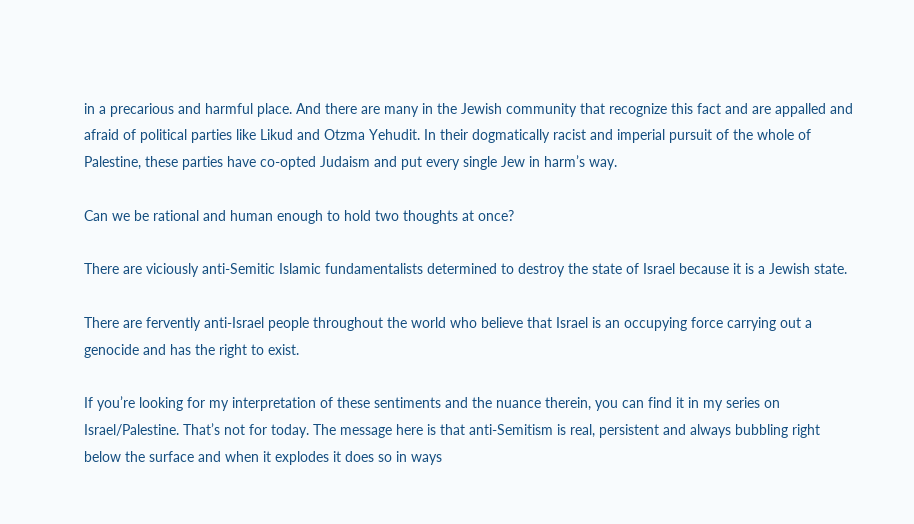in a precarious and harmful place. And there are many in the Jewish community that recognize this fact and are appalled and afraid of political parties like Likud and Otzma Yehudit. In their dogmatically racist and imperial pursuit of the whole of Palestine, these parties have co-opted Judaism and put every single Jew in harm’s way.

Can we be rational and human enough to hold two thoughts at once?

There are viciously anti-Semitic Islamic fundamentalists determined to destroy the state of Israel because it is a Jewish state.

There are fervently anti-Israel people throughout the world who believe that Israel is an occupying force carrying out a genocide and has the right to exist.

If you’re looking for my interpretation of these sentiments and the nuance therein, you can find it in my series on Israel/Palestine. That’s not for today. The message here is that anti-Semitism is real, persistent and always bubbling right below the surface and when it explodes it does so in ways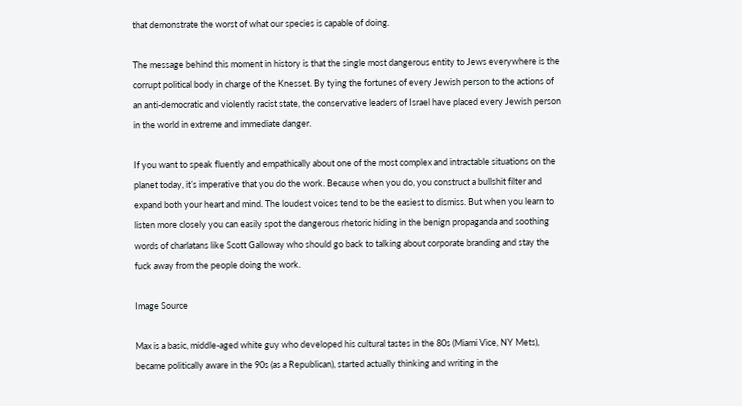that demonstrate the worst of what our species is capable of doing.

The message behind this moment in history is that the single most dangerous entity to Jews everywhere is the corrupt political body in charge of the Knesset. By tying the fortunes of every Jewish person to the actions of an anti-democratic and violently racist state, the conservative leaders of Israel have placed every Jewish person in the world in extreme and immediate danger.

If you want to speak fluently and empathically about one of the most complex and intractable situations on the planet today, it’s imperative that you do the work. Because when you do, you construct a bullshit filter and expand both your heart and mind. The loudest voices tend to be the easiest to dismiss. But when you learn to listen more closely you can easily spot the dangerous rhetoric hiding in the benign propaganda and soothing words of charlatans like Scott Galloway who should go back to talking about corporate branding and stay the fuck away from the people doing the work.

Image Source

Max is a basic, middle-aged white guy who developed his cultural tastes in the 80s (Miami Vice, NY Mets), became politically aware in the 90s (as a Republican), started actually thinking and writing in the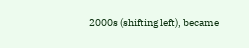2000s (shifting left), became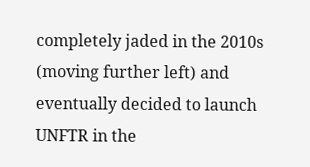completely jaded in the 2010s (moving further left) and eventually decided to launch UNFTR in the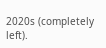2020s (completely left).